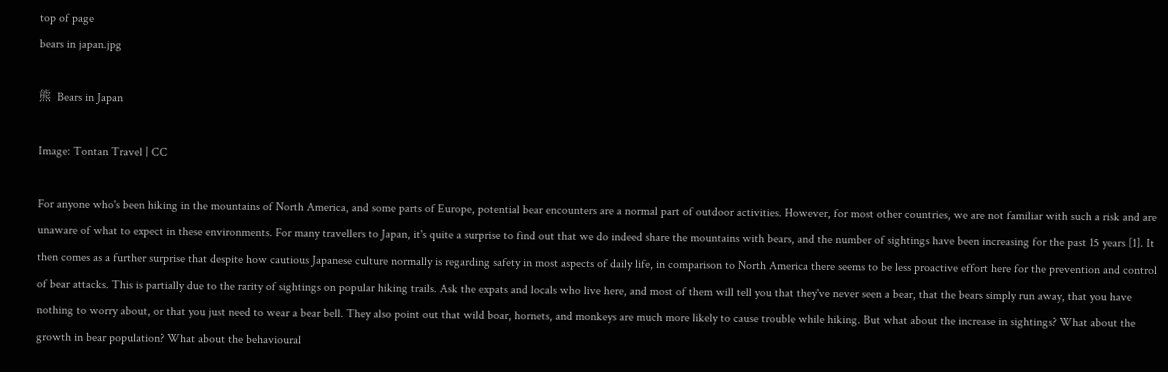top of page
bears in japan.jpg

熊  Bears in Japan

Image: Tontan Travel | CC

For anyone who's been hiking in the mountains of North America, and some parts of Europe, potential bear encounters are a normal part of outdoor activities. However, for most other countries, we are not familiar with such a risk and are unaware of what to expect in these environments. For many travellers to Japan, it's quite a surprise to find out that we do indeed share the mountains with bears, and the number of sightings have been increasing for the past 15 years [1]. It then comes as a further surprise that despite how cautious Japanese culture normally is regarding safety in most aspects of daily life, in comparison to North America there seems to be less proactive effort here for the prevention and control of bear attacks. This is partially due to the rarity of sightings on popular hiking trails. Ask the expats and locals who live here, and most of them will tell you that they've never seen a bear, that the bears simply run away, that you have nothing to worry about, or that you just need to wear a bear bell. They also point out that wild boar, hornets, and monkeys are much more likely to cause trouble while hiking. But what about the increase in sightings? What about the growth in bear population? What about the behavioural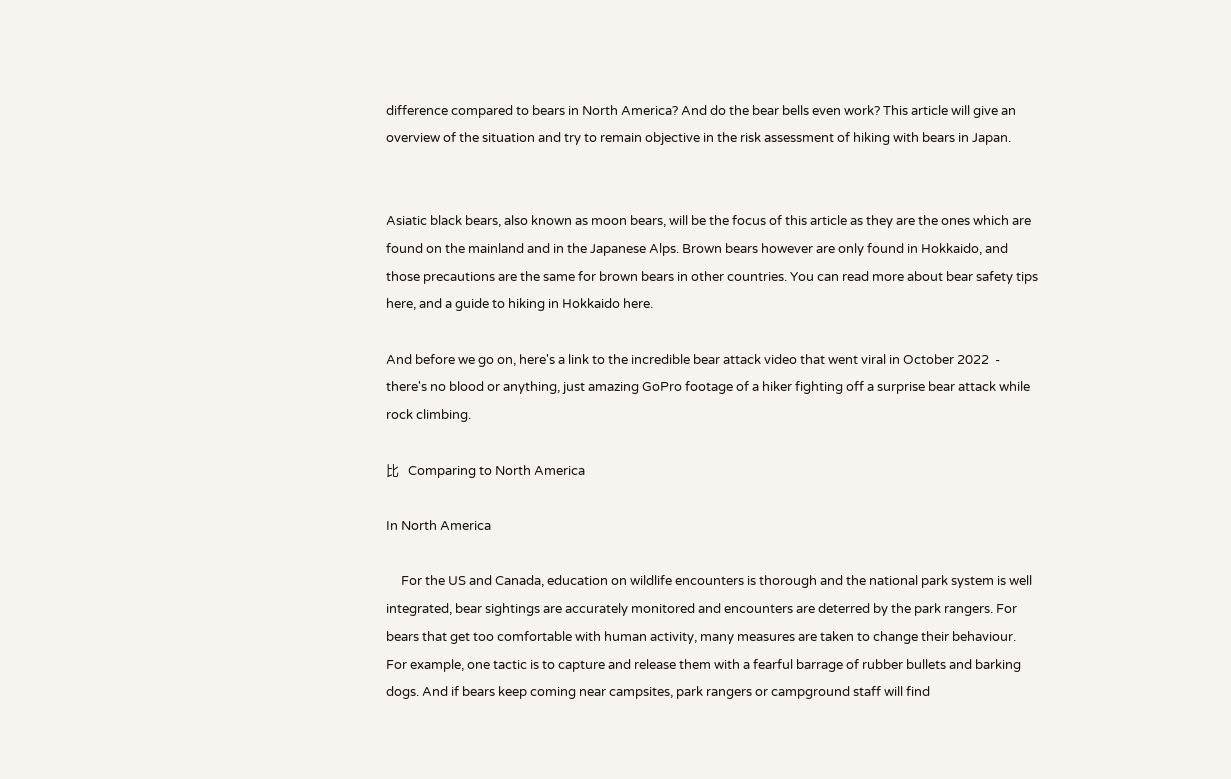difference compared to bears in North America? And do the bear bells even work? This article will give an overview of the situation and try to remain objective in the risk assessment of hiking with bears in Japan.


Asiatic black bears, also known as moon bears, will be the focus of this article as they are the ones which are found on the mainland and in the Japanese Alps. Brown bears however are only found in Hokkaido, and those precautions are the same for brown bears in other countries. You can read more about bear safety tips here, and a guide to hiking in Hokkaido here.

And before we go on, here's a link to the incredible bear attack video that went viral in October 2022  - there's no blood or anything, just amazing GoPro footage of a hiker fighting off a surprise bear attack while rock climbing.

比   Comparing to North America

In North America

     For the US and Canada, education on wildlife encounters is thorough and the national park system is well integrated, bear sightings are accurately monitored and encounters are deterred by the park rangers. For bears that get too comfortable with human activity, many measures are taken to change their behaviour. For example, one tactic is to capture and release them with a fearful barrage of rubber bullets and barking dogs. And if bears keep coming near campsites, park rangers or campground staff will find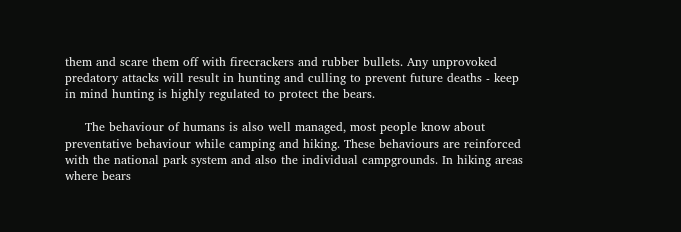them and scare them off with firecrackers and rubber bullets. Any unprovoked predatory attacks will result in hunting and culling to prevent future deaths - keep in mind hunting is highly regulated to protect the bears.

     The behaviour of humans is also well managed, most people know about preventative behaviour while camping and hiking. These behaviours are reinforced with the national park system and also the individual campgrounds. In hiking areas where bears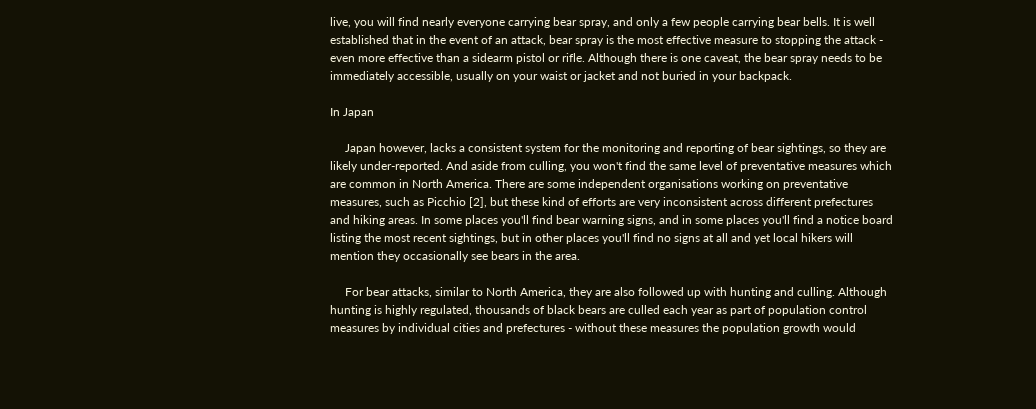live, you will find nearly everyone carrying bear spray, and only a few people carrying bear bells. It is well established that in the event of an attack, bear spray is the most effective measure to stopping the attack - even more effective than a sidearm pistol or rifle. Although there is one caveat, the bear spray needs to be immediately accessible, usually on your waist or jacket and not buried in your backpack.

In Japan

     Japan however, lacks a consistent system for the monitoring and reporting of bear sightings, so they are likely under-reported. And aside from culling, you won't find the same level of preventative measures which are common in North America. There are some independent organisations working on preventative measures, such as Picchio [2], but these kind of efforts are very inconsistent across different prefectures and hiking areas. In some places you'll find bear warning signs, and in some places you'll find a notice board listing the most recent sightings, but in other places you'll find no signs at all and yet local hikers will mention they occasionally see bears in the area.

     For bear attacks, similar to North America, they are also followed up with hunting and culling. Although hunting is highly regulated, thousands of black bears are culled each year as part of population control measures by individual cities and prefectures - without these measures the population growth would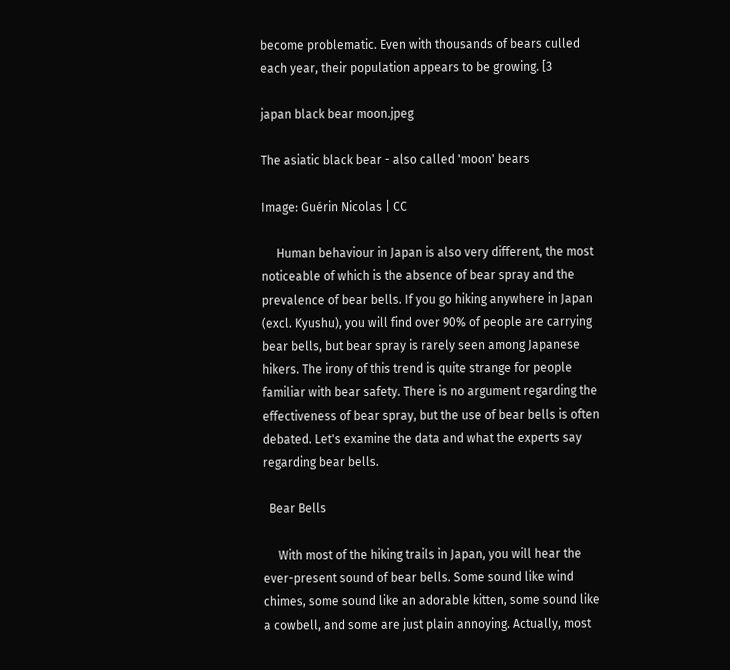become problematic. Even with thousands of bears culled each year, their population appears to be growing. [3

japan black bear moon.jpeg

The asiatic black bear - also called 'moon' bears

Image: Guérin Nicolas | CC

     Human behaviour in Japan is also very different, the most noticeable of which is the absence of bear spray and the prevalence of bear bells. If you go hiking anywhere in Japan (excl. Kyushu), you will find over 90% of people are carrying bear bells, but bear spray is rarely seen among Japanese hikers. The irony of this trend is quite strange for people familiar with bear safety. There is no argument regarding the effectiveness of bear spray, but the use of bear bells is often debated. Let's examine the data and what the experts say regarding bear bells.

  Bear Bells

     With most of the hiking trails in Japan, you will hear the ever-present sound of bear bells. Some sound like wind chimes, some sound like an adorable kitten, some sound like a cowbell, and some are just plain annoying. Actually, most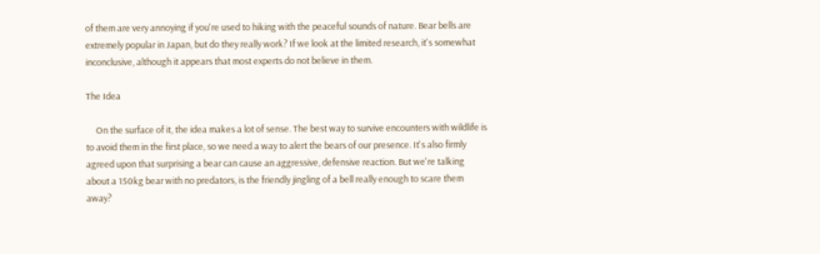of them are very annoying if you're used to hiking with the peaceful sounds of nature. Bear bells are extremely popular in Japan, but do they really work? If we look at the limited research, it's somewhat inconclusive, although it appears that most experts do not believe in them.

The Idea

     On the surface of it, the idea makes a lot of sense. The best way to survive encounters with wildlife is to avoid them in the first place, so we need a way to alert the bears of our presence. It's also firmly agreed upon that surprising a bear can cause an aggressive, defensive reaction. But we're talking about a 150kg bear with no predators, is the friendly jingling of a bell really enough to scare them away?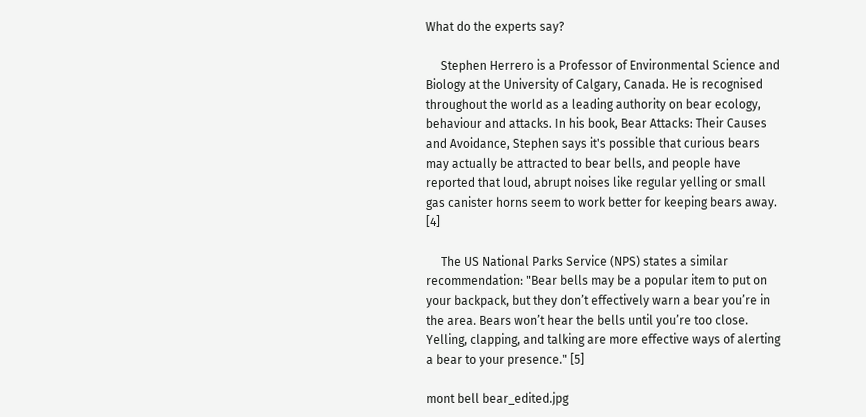What do the experts say?

     Stephen Herrero is a Professor of Environmental Science and Biology at the University of Calgary, Canada. He is recognised throughout the world as a leading authority on bear ecology, behaviour and attacks. In his book, Bear Attacks: Their Causes and Avoidance, Stephen says it's possible that curious bears may actually be attracted to bear bells, and people have reported that loud, abrupt noises like regular yelling or small gas canister horns seem to work better for keeping bears away. [4]

     The US National Parks Service (NPS) states a similar recommendation: "Bear bells may be a popular item to put on your backpack, but they don’t effectively warn a bear you’re in the area. Bears won’t hear the bells until you’re too close. Yelling, clapping, and talking are more effective ways of alerting a bear to your presence." [5]

mont bell bear_edited.jpg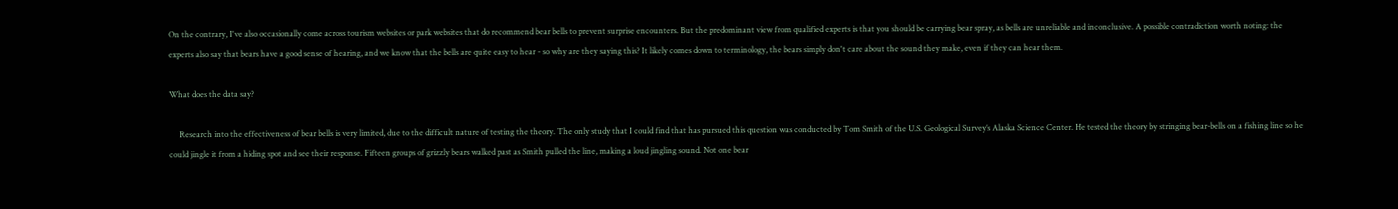On the contrary, I've also occasionally come across tourism websites or park websites that do recommend bear bells to prevent surprise encounters. But the predominant view from qualified experts is that you should be carrying bear spray, as bells are unreliable and inconclusive. A possible contradiction worth noting: the experts also say that bears have a good sense of hearing, and we know that the bells are quite easy to hear - so why are they saying this? It likely comes down to terminology, the bears simply don't care about the sound they make, even if they can hear them.

What does the data say?

     Research into the effectiveness of bear bells is very limited, due to the difficult nature of testing the theory. The only study that I could find that has pursued this question was conducted by Tom Smith of the U.S. Geological Survey’s Alaska Science Center. He tested the theory by stringing bear-bells on a fishing line so he could jingle it from a hiding spot and see their response. Fifteen groups of grizzly bears walked past as Smith pulled the line, making a loud jingling sound. Not one bear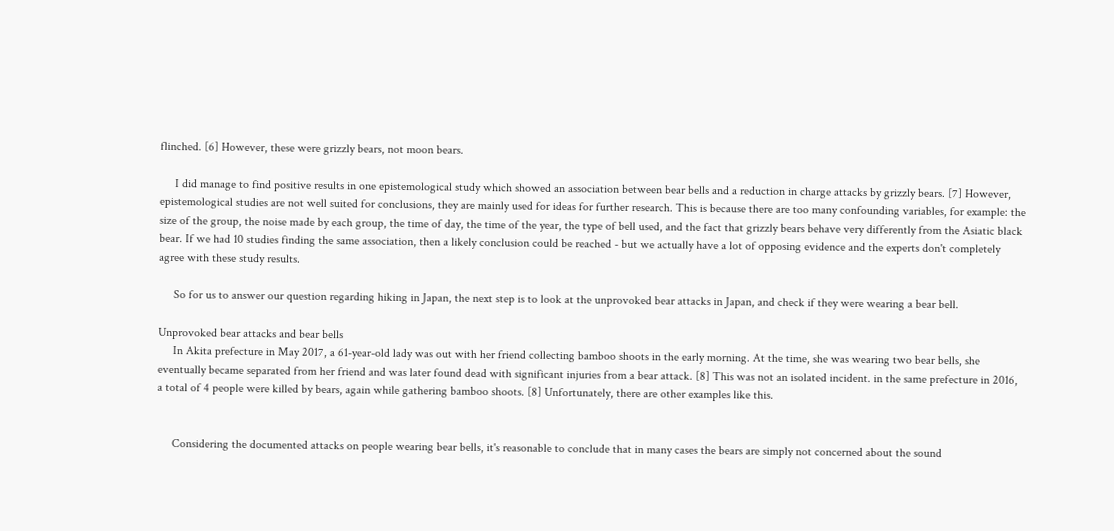flinched. [6] However, these were grizzly bears, not moon bears.

     I did manage to find positive results in one epistemological study which showed an association between bear bells and a reduction in charge attacks by grizzly bears. [7] However, epistemological studies are not well suited for conclusions, they are mainly used for ideas for further research. This is because there are too many confounding variables, for example: the size of the group, the noise made by each group, the time of day, the time of the year, the type of bell used, and the fact that grizzly bears behave very differently from the Asiatic black bear. If we had 10 studies finding the same association, then a likely conclusion could be reached - but we actually have a lot of opposing evidence and the experts don't completely agree with these study results.

     So for us to answer our question regarding hiking in Japan, the next step is to look at the unprovoked bear attacks in Japan, and check if they were wearing a bear bell.

Unprovoked bear attacks and bear bells
     In Akita prefecture in May 2017, a 61-year-old lady was out with her friend collecting bamboo shoots in the early morning. At the time, she was wearing two bear bells, she eventually became separated from her friend and was later found dead with significant injuries from a bear attack. [8] This was not an isolated incident. in the same prefecture in 2016, a total of 4 people were killed by bears, again while gathering bamboo shoots. [8] Unfortunately, there are other examples like this.


     Considering the documented attacks on people wearing bear bells, it's reasonable to conclude that in many cases the bears are simply not concerned about the sound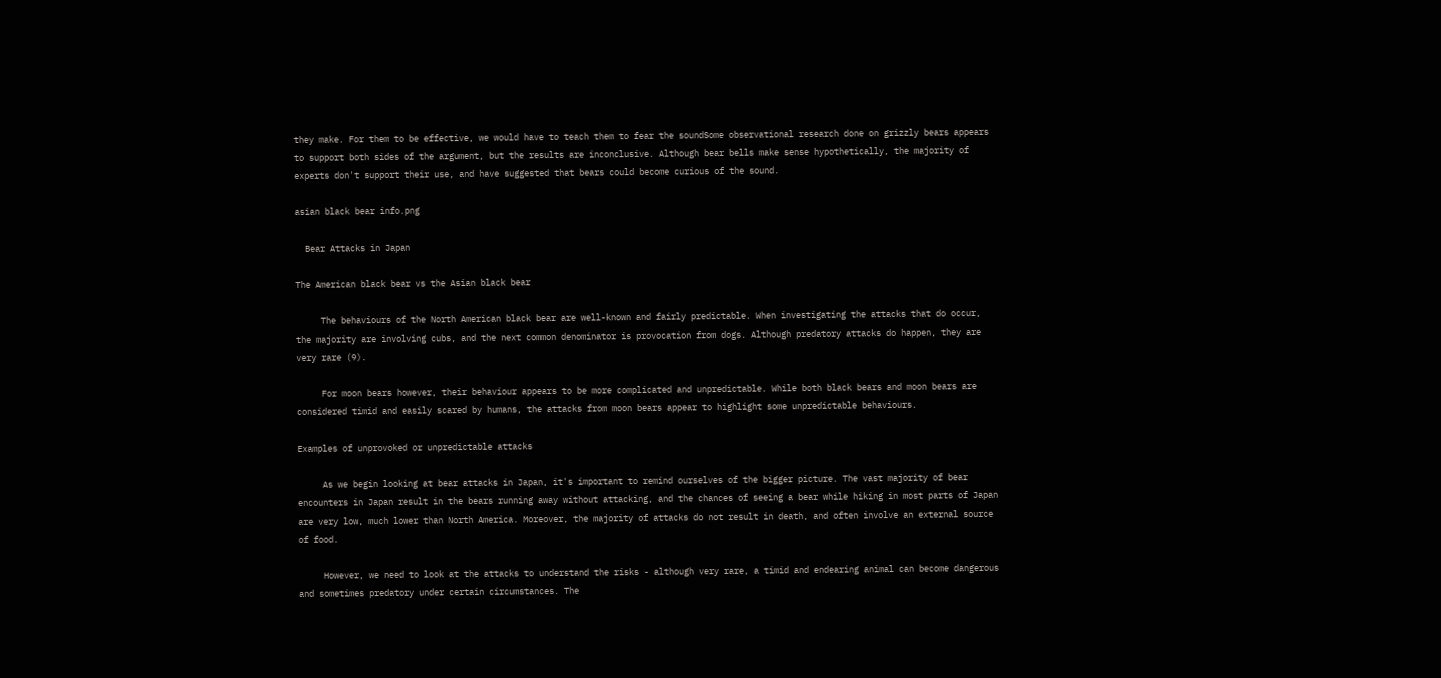they make. For them to be effective, we would have to teach them to fear the soundSome observational research done on grizzly bears appears to support both sides of the argument, but the results are inconclusive. Although bear bells make sense hypothetically, the majority of experts don't support their use, and have suggested that bears could become curious of the sound.

asian black bear info.png

  Bear Attacks in Japan

The American black bear vs the Asian black bear

     The behaviours of the North American black bear are well-known and fairly predictable. When investigating the attacks that do occur, the majority are involving cubs, and the next common denominator is provocation from dogs. Although predatory attacks do happen, they are very rare (9).

     For moon bears however, their behaviour appears to be more complicated and unpredictable. While both black bears and moon bears are considered timid and easily scared by humans, the attacks from moon bears appear to highlight some unpredictable behaviours.

Examples of unprovoked or unpredictable attacks

     As we begin looking at bear attacks in Japan, it's important to remind ourselves of the bigger picture. The vast majority of bear encounters in Japan result in the bears running away without attacking, and the chances of seeing a bear while hiking in most parts of Japan are very low, much lower than North America. Moreover, the majority of attacks do not result in death, and often involve an external source of food.

     However, we need to look at the attacks to understand the risks - although very rare, a timid and endearing animal can become dangerous and sometimes predatory under certain circumstances. The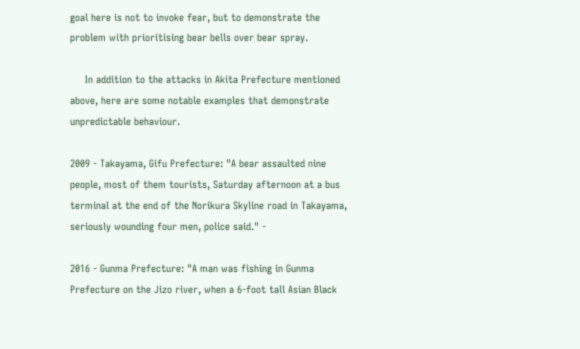goal here is not to invoke fear, but to demonstrate the problem with prioritising bear bells over bear spray.

     In addition to the attacks in Akita Prefecture mentioned above, here are some notable examples that demonstrate unpredictable behaviour.

2009 - Takayama, Gifu Prefecture: "A bear assaulted nine people, most of them tourists, Saturday afternoon at a bus terminal at the end of the Norikura Skyline road in Takayama, seriously wounding four men, police said." -

2016 - Gunma Prefecture: "A man was fishing in Gunma Prefecture on the Jizo river, when a 6-foot tall Asian Black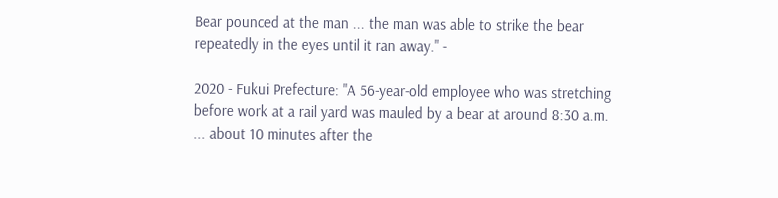Bear pounced at the man ... the man was able to strike the bear repeatedly in the eyes until it ran away." -

2020 - Fukui Prefecture: "A 56-year-old employee who was stretching before work at a rail yard was mauled by a bear at around 8:30 a.m. ... about 10 minutes after the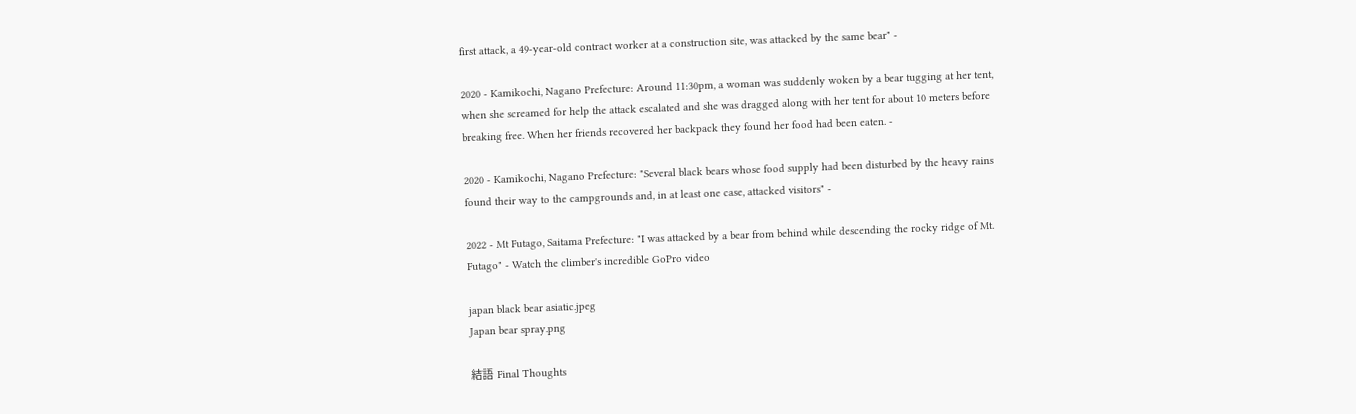first attack, a 49-year-old contract worker at a construction site, was attacked by the same bear" -

2020 - Kamikochi, Nagano Prefecture: Around 11:30pm, a woman was suddenly woken by a bear tugging at her tent, when she screamed for help the attack escalated and she was dragged along with her tent for about 10 meters before breaking free. When her friends recovered her backpack they found her food had been eaten. -

2020 - Kamikochi, Nagano Prefecture: "Several black bears whose food supply had been disturbed by the heavy rains found their way to the campgrounds and, in at least one case, attacked visitors" -

2022 - Mt Futago, Saitama Prefecture: "I was attacked by a bear from behind while descending the rocky ridge of Mt. Futago" - Watch the climber's incredible GoPro video

japan black bear asiatic.jpeg
Japan bear spray.png

結語  Final Thoughts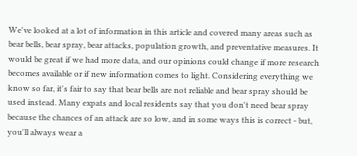We've looked at a lot of information in this article and covered many areas such as bear bells, bear spray, bear attacks, population growth, and preventative measures. It would be great if we had more data, and our opinions could change if more research becomes available or if new information comes to light. Considering everything we know so far, it's fair to say that bear bells are not reliable and bear spray should be used instead. Many expats and local residents say that you don't need bear spray because the chances of an attack are so low, and in some ways this is correct - but, you'll always wear a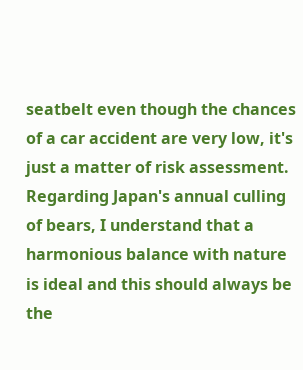seatbelt even though the chances of a car accident are very low, it's just a matter of risk assessment. Regarding Japan's annual culling of bears, I understand that a harmonious balance with nature is ideal and this should always be the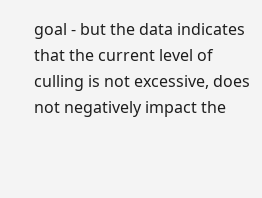goal - but the data indicates that the current level of culling is not excessive, does not negatively impact the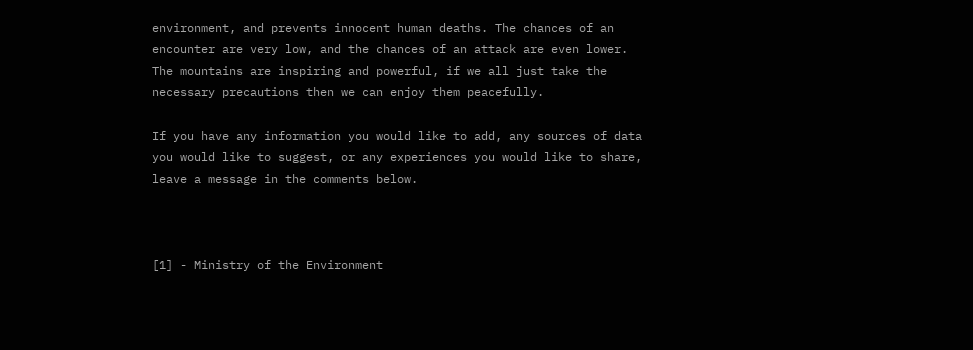environment, and prevents innocent human deaths. The chances of an encounter are very low, and the chances of an attack are even lower. The mountains are inspiring and powerful, if we all just take the necessary precautions then we can enjoy them peacefully.

If you have any information you would like to add, any sources of data you would like to suggest, or any experiences you would like to share, leave a message in the comments below.



[1] - Ministry of the Environment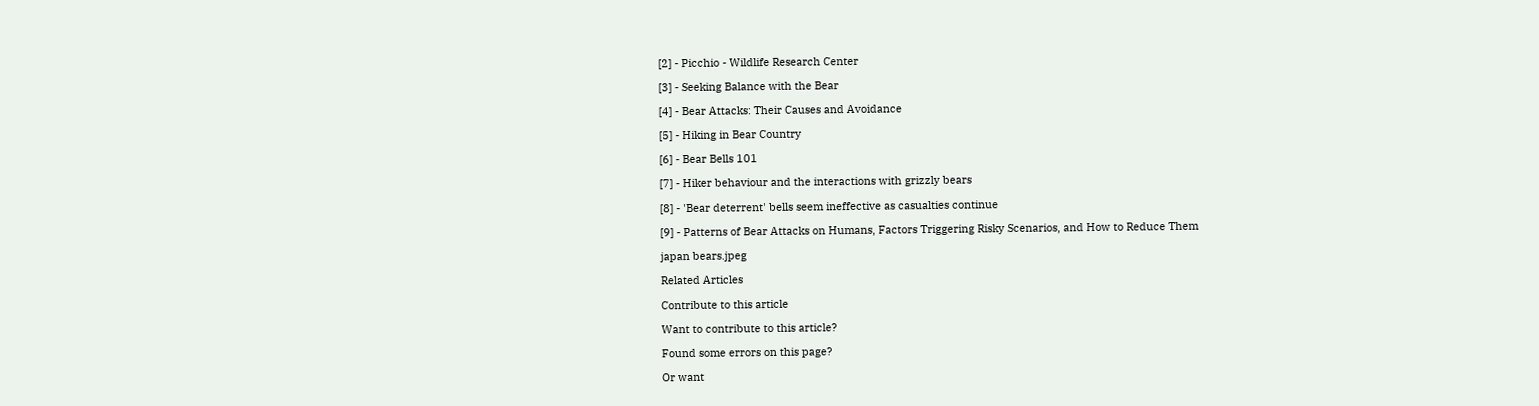[2] - Picchio - Wildlife Research Center

[3] - Seeking Balance with the Bear

[4] - Bear Attacks: Their Causes and Avoidance

[5] - Hiking in Bear Country

[6] - Bear Bells 101

[7] - Hiker behaviour and the interactions with grizzly bears

[8] - 'Bear deterrent' bells seem ineffective as casualties continue

[9] - Patterns of Bear Attacks on Humans, Factors Triggering Risky Scenarios, and How to Reduce Them

japan bears.jpeg

Related Articles

Contribute to this article

Want to contribute to this article?

Found some errors on this page?

Or want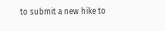to submit a new hike to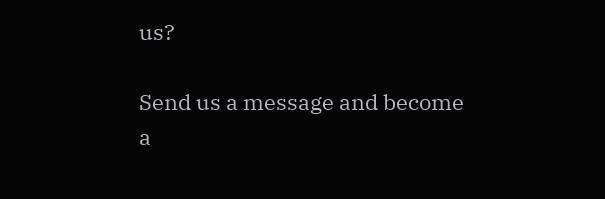us?

Send us a message and become a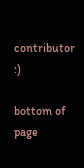contributor :)

bottom of page